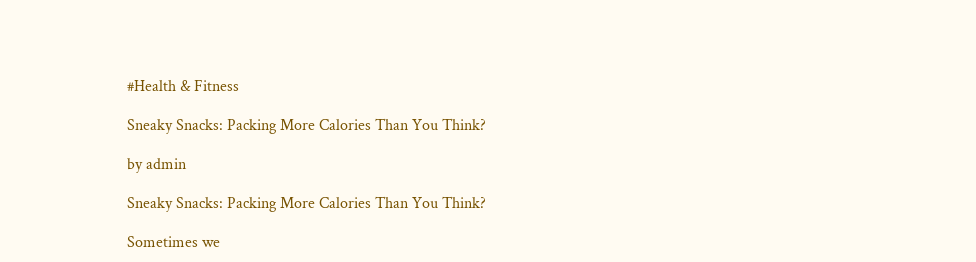#Health & Fitness

Sneaky Snacks: Packing More Calories Than You Think?

by admin

Sneaky Snacks: Packing More Calories Than You Think?

Sometimes we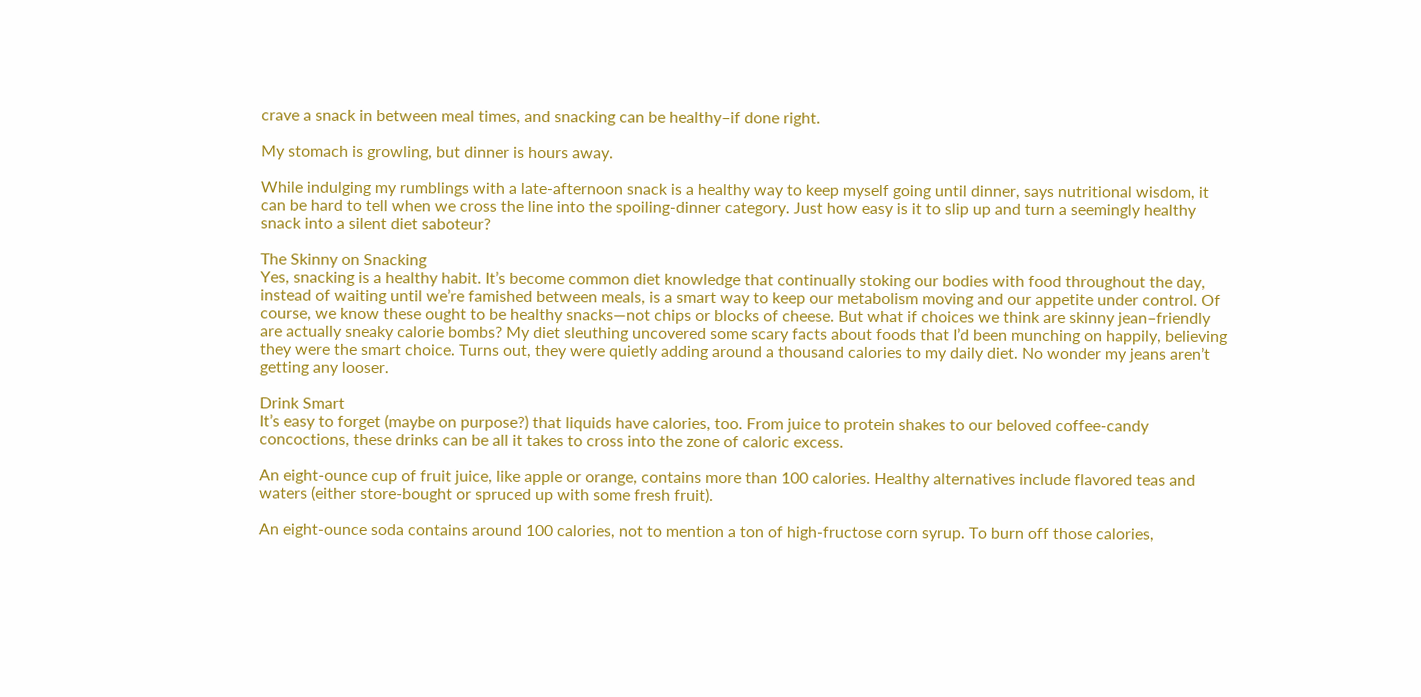crave a snack in between meal times, and snacking can be healthy–if done right.

My stomach is growling, but dinner is hours away.

While indulging my rumblings with a late-afternoon snack is a healthy way to keep myself going until dinner, says nutritional wisdom, it can be hard to tell when we cross the line into the spoiling-dinner category. Just how easy is it to slip up and turn a seemingly healthy snack into a silent diet saboteur?

The Skinny on Snacking
Yes, snacking is a healthy habit. It’s become common diet knowledge that continually stoking our bodies with food throughout the day, instead of waiting until we’re famished between meals, is a smart way to keep our metabolism moving and our appetite under control. Of course, we know these ought to be healthy snacks—not chips or blocks of cheese. But what if choices we think are skinny jean–friendly are actually sneaky calorie bombs? My diet sleuthing uncovered some scary facts about foods that I’d been munching on happily, believing they were the smart choice. Turns out, they were quietly adding around a thousand calories to my daily diet. No wonder my jeans aren’t getting any looser.

Drink Smart
It’s easy to forget (maybe on purpose?) that liquids have calories, too. From juice to protein shakes to our beloved coffee-candy concoctions, these drinks can be all it takes to cross into the zone of caloric excess.

An eight-ounce cup of fruit juice, like apple or orange, contains more than 100 calories. Healthy alternatives include flavored teas and waters (either store-bought or spruced up with some fresh fruit).

An eight-ounce soda contains around 100 calories, not to mention a ton of high-fructose corn syrup. To burn off those calories,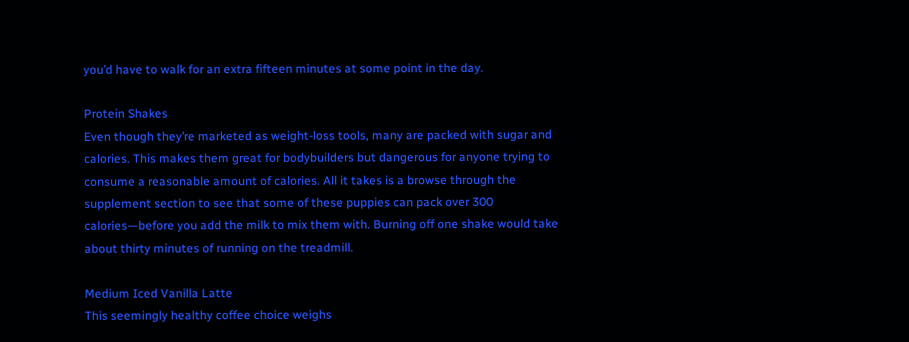you’d have to walk for an extra fifteen minutes at some point in the day.

Protein Shakes
Even though they’re marketed as weight-loss tools, many are packed with sugar and calories. This makes them great for bodybuilders but dangerous for anyone trying to consume a reasonable amount of calories. All it takes is a browse through the supplement section to see that some of these puppies can pack over 300 calories—before you add the milk to mix them with. Burning off one shake would take about thirty minutes of running on the treadmill.

Medium Iced Vanilla Latte
This seemingly healthy coffee choice weighs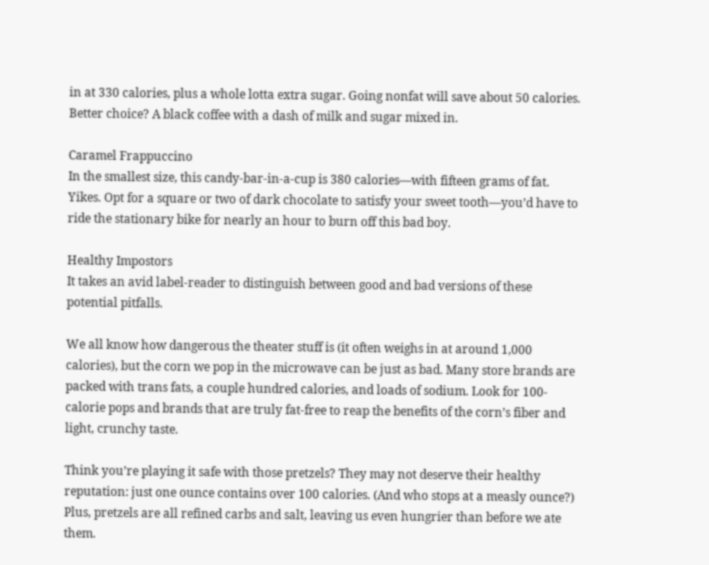in at 330 calories, plus a whole lotta extra sugar. Going nonfat will save about 50 calories. Better choice? A black coffee with a dash of milk and sugar mixed in.

Caramel Frappuccino
In the smallest size, this candy-bar-in-a-cup is 380 calories—with fifteen grams of fat. Yikes. Opt for a square or two of dark chocolate to satisfy your sweet tooth—you’d have to ride the stationary bike for nearly an hour to burn off this bad boy.

Healthy Impostors
It takes an avid label-reader to distinguish between good and bad versions of these potential pitfalls.

We all know how dangerous the theater stuff is (it often weighs in at around 1,000 calories), but the corn we pop in the microwave can be just as bad. Many store brands are packed with trans fats, a couple hundred calories, and loads of sodium. Look for 100-calorie pops and brands that are truly fat-free to reap the benefits of the corn’s fiber and light, crunchy taste.

Think you’re playing it safe with those pretzels? They may not deserve their healthy reputation: just one ounce contains over 100 calories. (And who stops at a measly ounce?) Plus, pretzels are all refined carbs and salt, leaving us even hungrier than before we ate them.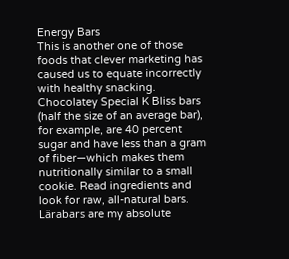Energy Bars
This is another one of those foods that clever marketing has caused us to equate incorrectly with healthy snacking. Chocolatey Special K Bliss bars (half the size of an average bar), for example, are 40 percent sugar and have less than a gram of fiber—which makes them nutritionally similar to a small cookie. Read ingredients and look for raw, all-natural bars. Lärabars are my absolute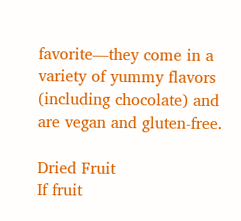favorite—they come in a variety of yummy flavors (including chocolate) and are vegan and gluten-free.

Dried Fruit
If fruit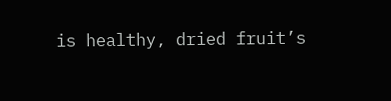is healthy, dried fruit’s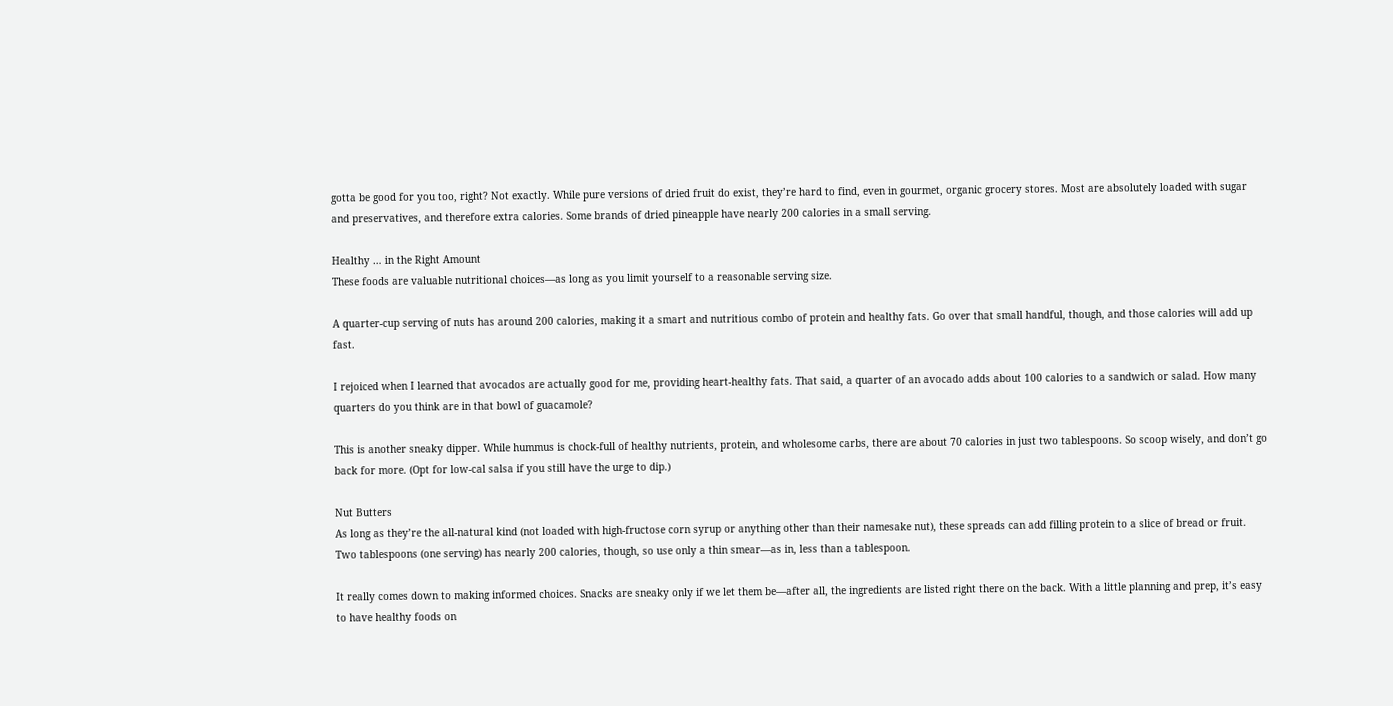gotta be good for you too, right? Not exactly. While pure versions of dried fruit do exist, they’re hard to find, even in gourmet, organic grocery stores. Most are absolutely loaded with sugar and preservatives, and therefore extra calories. Some brands of dried pineapple have nearly 200 calories in a small serving.

Healthy … in the Right Amount
These foods are valuable nutritional choices—as long as you limit yourself to a reasonable serving size.

A quarter-cup serving of nuts has around 200 calories, making it a smart and nutritious combo of protein and healthy fats. Go over that small handful, though, and those calories will add up fast.

I rejoiced when I learned that avocados are actually good for me, providing heart-healthy fats. That said, a quarter of an avocado adds about 100 calories to a sandwich or salad. How many quarters do you think are in that bowl of guacamole?

This is another sneaky dipper. While hummus is chock-full of healthy nutrients, protein, and wholesome carbs, there are about 70 calories in just two tablespoons. So scoop wisely, and don’t go back for more. (Opt for low-cal salsa if you still have the urge to dip.)

Nut Butters
As long as they’re the all-natural kind (not loaded with high-fructose corn syrup or anything other than their namesake nut), these spreads can add filling protein to a slice of bread or fruit. Two tablespoons (one serving) has nearly 200 calories, though, so use only a thin smear—as in, less than a tablespoon.

It really comes down to making informed choices. Snacks are sneaky only if we let them be—after all, the ingredients are listed right there on the back. With a little planning and prep, it’s easy to have healthy foods on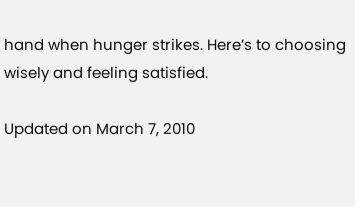hand when hunger strikes. Here’s to choosing wisely and feeling satisfied.

Updated on March 7, 2010